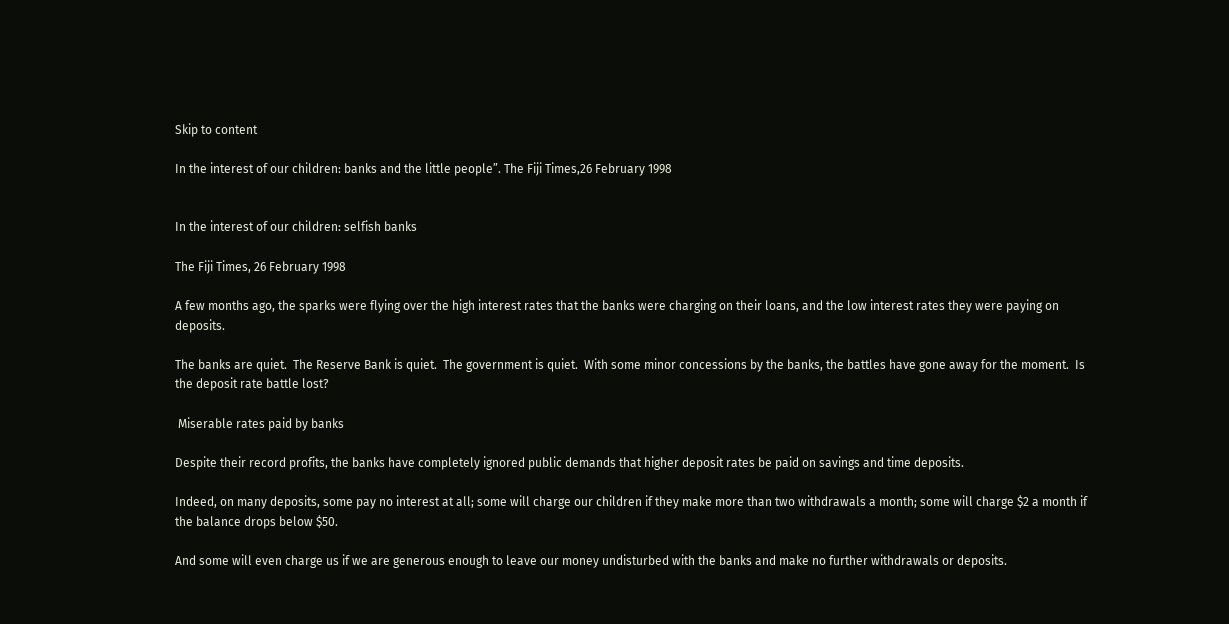Skip to content

In the interest of our children: banks and the little people”. The Fiji Times,26 February 1998


In the interest of our children: selfish banks

The Fiji Times, 26 February 1998

A few months ago, the sparks were flying over the high interest rates that the banks were charging on their loans, and the low interest rates they were paying on deposits.

The banks are quiet.  The Reserve Bank is quiet.  The government is quiet.  With some minor concessions by the banks, the battles have gone away for the moment.  Is the deposit rate battle lost?

 Miserable rates paid by banks

Despite their record profits, the banks have completely ignored public demands that higher deposit rates be paid on savings and time deposits.

Indeed, on many deposits, some pay no interest at all; some will charge our children if they make more than two withdrawals a month; some will charge $2 a month if the balance drops below $50.

And some will even charge us if we are generous enough to leave our money undisturbed with the banks and make no further withdrawals or deposits.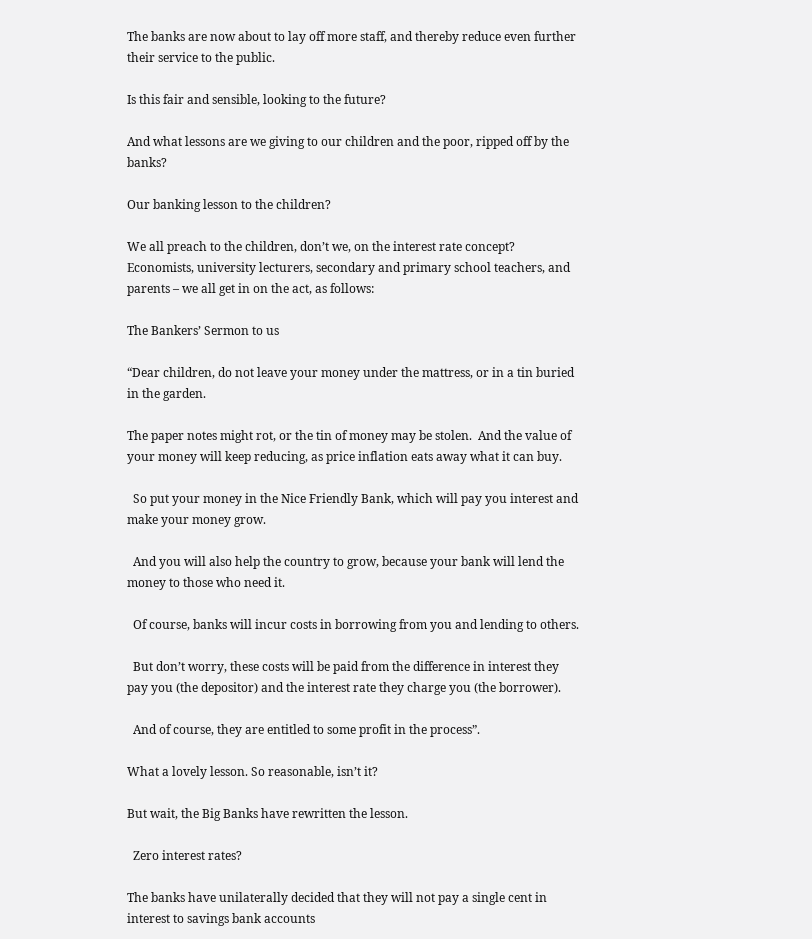The banks are now about to lay off more staff, and thereby reduce even further their service to the public.

Is this fair and sensible, looking to the future?

And what lessons are we giving to our children and the poor, ripped off by the banks?

Our banking lesson to the children?

We all preach to the children, don’t we, on the interest rate concept?  Economists, university lecturers, secondary and primary school teachers, and parents – we all get in on the act, as follows:

The Bankers’ Sermon to us

“Dear children, do not leave your money under the mattress, or in a tin buried in the garden.

The paper notes might rot, or the tin of money may be stolen.  And the value of your money will keep reducing, as price inflation eats away what it can buy.

  So put your money in the Nice Friendly Bank, which will pay you interest and make your money grow.

  And you will also help the country to grow, because your bank will lend the money to those who need it.

  Of course, banks will incur costs in borrowing from you and lending to others.

  But don’t worry, these costs will be paid from the difference in interest they pay you (the depositor) and the interest rate they charge you (the borrower).

  And of course, they are entitled to some profit in the process”.

What a lovely lesson. So reasonable, isn’t it?

But wait, the Big Banks have rewritten the lesson.

  Zero interest rates?

The banks have unilaterally decided that they will not pay a single cent in interest to savings bank accounts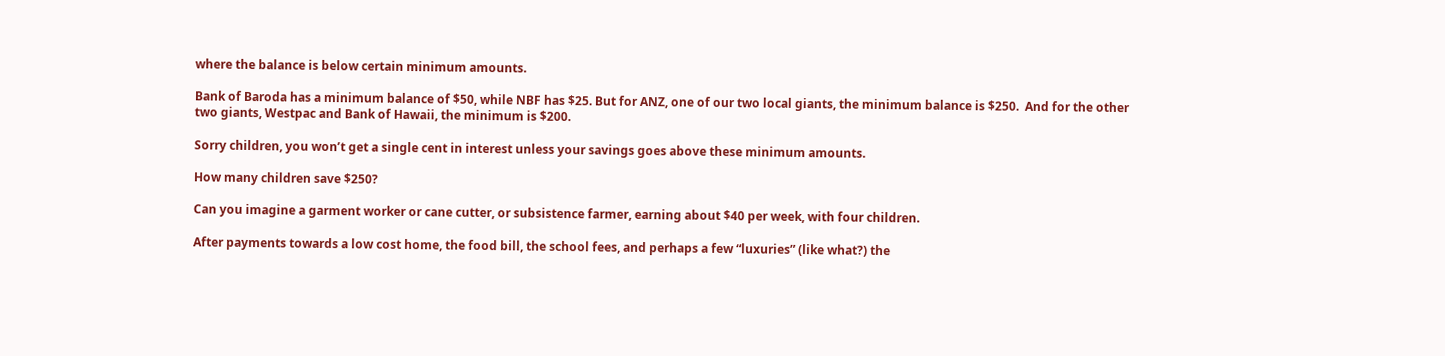where the balance is below certain minimum amounts.

Bank of Baroda has a minimum balance of $50, while NBF has $25. But for ANZ, one of our two local giants, the minimum balance is $250.  And for the other two giants, Westpac and Bank of Hawaii, the minimum is $200.

Sorry children, you won’t get a single cent in interest unless your savings goes above these minimum amounts.

How many children save $250?

Can you imagine a garment worker or cane cutter, or subsistence farmer, earning about $40 per week, with four children.

After payments towards a low cost home, the food bill, the school fees, and perhaps a few “luxuries” (like what?) the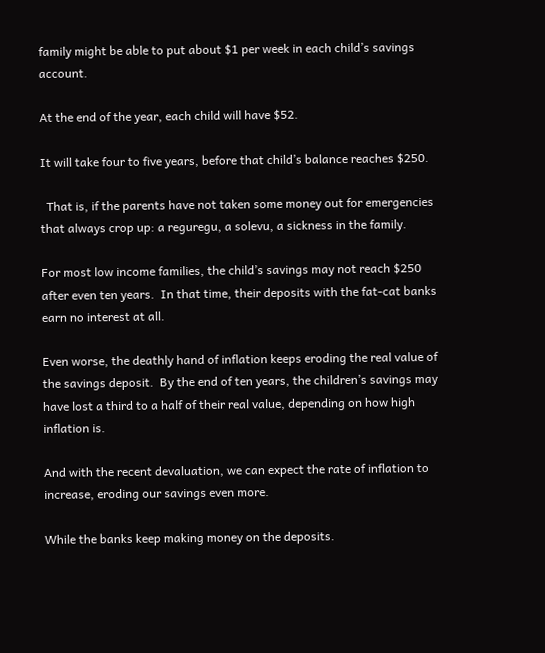family might be able to put about $1 per week in each child’s savings account.

At the end of the year, each child will have $52.

It will take four to five years, before that child’s balance reaches $250.

  That is, if the parents have not taken some money out for emergencies that always crop up: a reguregu, a solevu, a sickness in the family.

For most low income families, the child’s savings may not reach $250 after even ten years.  In that time, their deposits with the fat-cat banks earn no interest at all.

Even worse, the deathly hand of inflation keeps eroding the real value of the savings deposit.  By the end of ten years, the children’s savings may have lost a third to a half of their real value, depending on how high inflation is.

And with the recent devaluation, we can expect the rate of inflation to increase, eroding our savings even more.

While the banks keep making money on the deposits.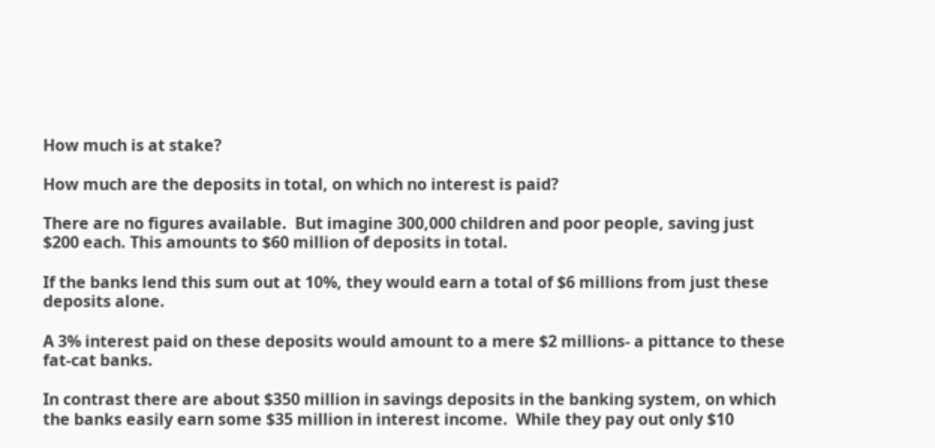How much is at stake?

How much are the deposits in total, on which no interest is paid?

There are no figures available.  But imagine 300,000 children and poor people, saving just $200 each. This amounts to $60 million of deposits in total.

If the banks lend this sum out at 10%, they would earn a total of $6 millions from just these deposits alone.

A 3% interest paid on these deposits would amount to a mere $2 millions- a pittance to these fat-cat banks.

In contrast there are about $350 million in savings deposits in the banking system, on which the banks easily earn some $35 million in interest income.  While they pay out only $10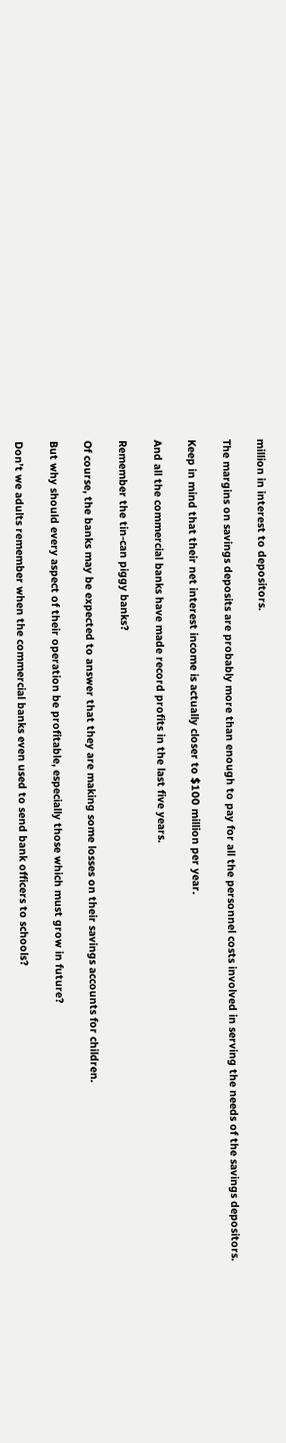million in interest to depositors.

The margins on savings deposits are probably more than enough to pay for all the personnel costs involved in serving the needs of the savings depositors.

Keep in mind that their net interest income is actually closer to $100 million per year.

And all the commercial banks have made record profits in the last five years.

Remember the tin-can piggy banks?

Of course, the banks may be expected to answer that they are making some losses on their savings accounts for children.

But why should every aspect of their operation be profitable, especially those which must grow in future?

Don’t we adults remember when the commercial banks even used to send bank officers to schools?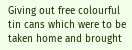Giving out free colourful tin cans which were to be taken home and brought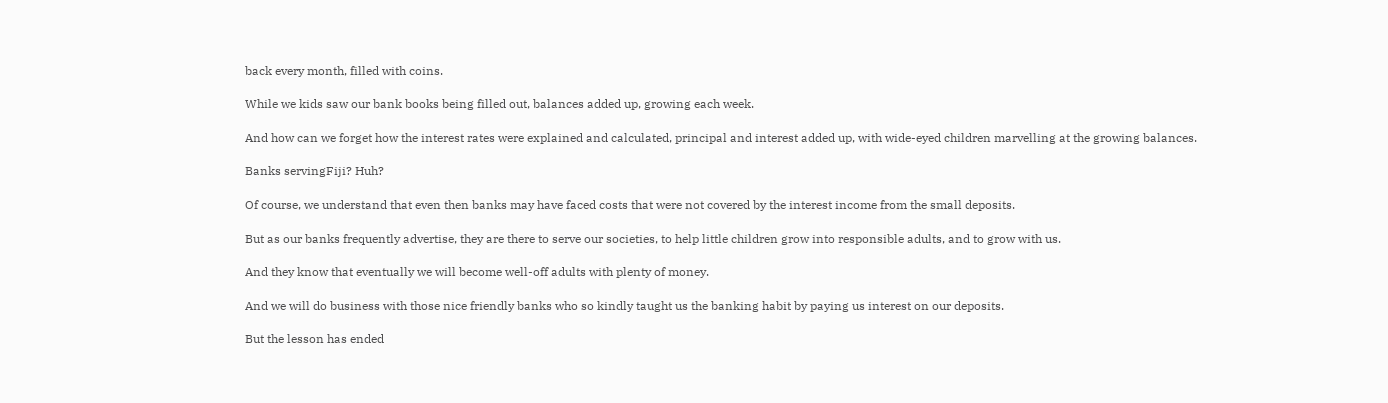back every month, filled with coins.

While we kids saw our bank books being filled out, balances added up, growing each week.

And how can we forget how the interest rates were explained and calculated, principal and interest added up, with wide-eyed children marvelling at the growing balances.

Banks servingFiji? Huh?

Of course, we understand that even then banks may have faced costs that were not covered by the interest income from the small deposits.

But as our banks frequently advertise, they are there to serve our societies, to help little children grow into responsible adults, and to grow with us.

And they know that eventually we will become well-off adults with plenty of money.

And we will do business with those nice friendly banks who so kindly taught us the banking habit by paying us interest on our deposits.

But the lesson has ended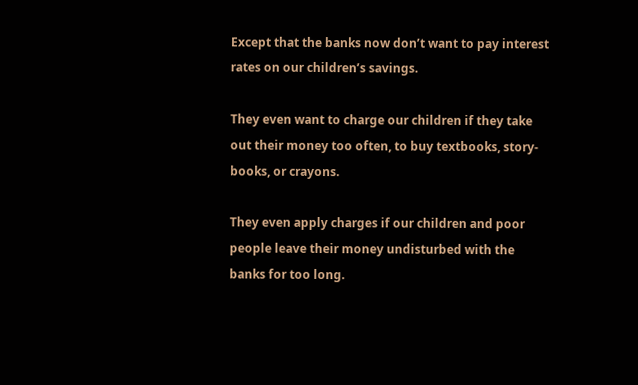Except that the banks now don’t want to pay interest rates on our children’s savings.

They even want to charge our children if they take out their money too often, to buy textbooks, story-books, or crayons.

They even apply charges if our children and poor people leave their money undisturbed with the banks for too long.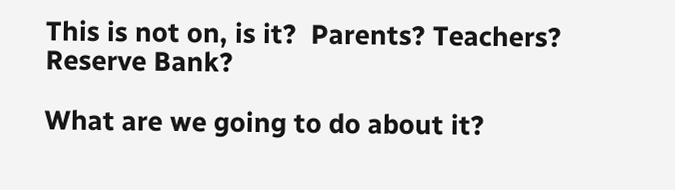This is not on, is it?  Parents? Teachers? Reserve Bank?

What are we going to do about it?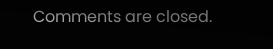Comments are closed.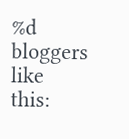%d bloggers like this: